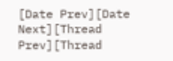[Date Prev][Date Next][Thread Prev][Thread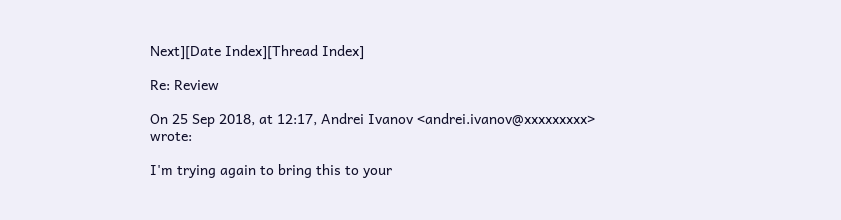Next][Date Index][Thread Index]

Re: Review

On 25 Sep 2018, at 12:17, Andrei Ivanov <andrei.ivanov@xxxxxxxxx> wrote:

I'm trying again to bring this to your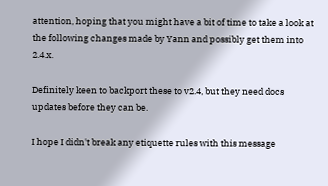attention, hoping that you might have a bit of time to take a look at the following changes made by Yann and possibly get them into 2.4.x.

Definitely keen to backport these to v2.4, but they need docs updates before they can be.

I hope I didn't break any etiquette rules with this message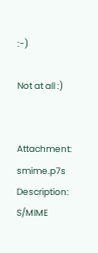:-)

Not at all :)


Attachment: smime.p7s
Description: S/MIME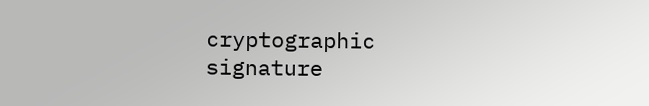cryptographic signature